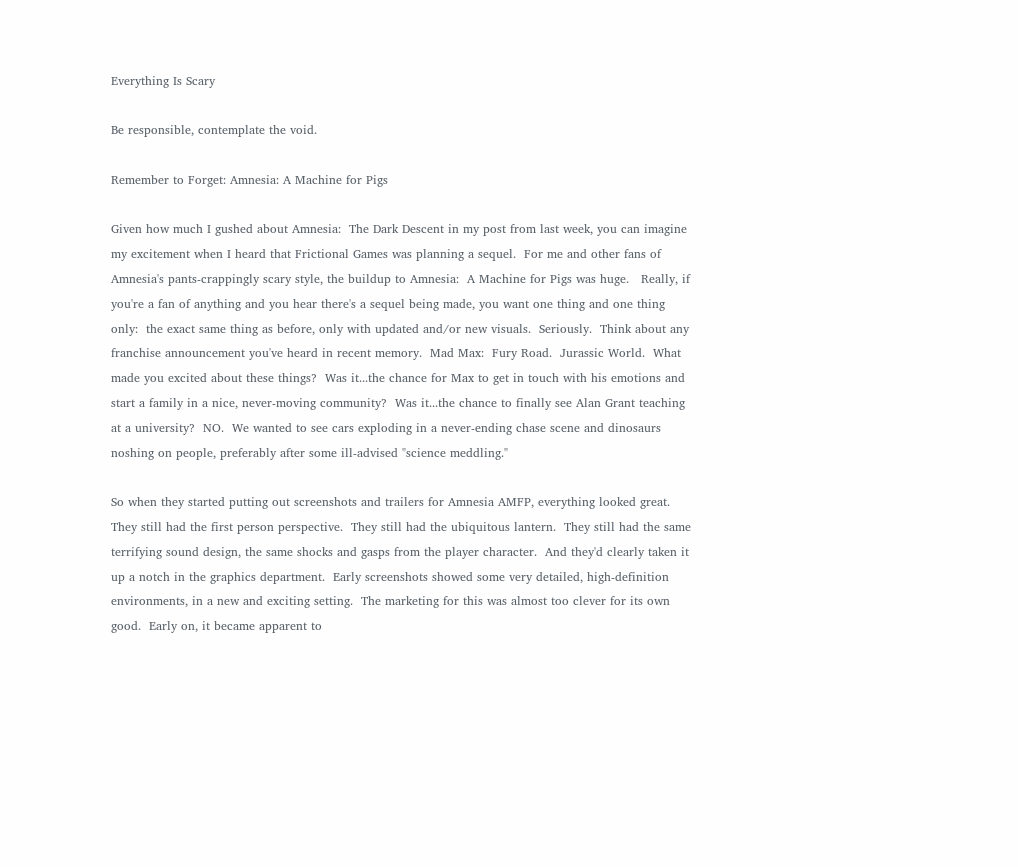Everything Is Scary

Be responsible, contemplate the void.

Remember to Forget: Amnesia: A Machine for Pigs

Given how much I gushed about Amnesia:  The Dark Descent in my post from last week, you can imagine my excitement when I heard that Frictional Games was planning a sequel.  For me and other fans of Amnesia's pants-crappingly scary style, the buildup to Amnesia:  A Machine for Pigs was huge.   Really, if you're a fan of anything and you hear there's a sequel being made, you want one thing and one thing only:  the exact same thing as before, only with updated and/or new visuals.  Seriously.  Think about any franchise announcement you've heard in recent memory.  Mad Max:  Fury Road.  Jurassic World.  What made you excited about these things?  Was it...the chance for Max to get in touch with his emotions and start a family in a nice, never-moving community?  Was it...the chance to finally see Alan Grant teaching at a university?  NO.  We wanted to see cars exploding in a never-ending chase scene and dinosaurs noshing on people, preferably after some ill-advised "science meddling."

So when they started putting out screenshots and trailers for Amnesia AMFP, everything looked great.  They still had the first person perspective.  They still had the ubiquitous lantern.  They still had the same terrifying sound design, the same shocks and gasps from the player character.  And they'd clearly taken it up a notch in the graphics department.  Early screenshots showed some very detailed, high-definition environments, in a new and exciting setting.  The marketing for this was almost too clever for its own good.  Early on, it became apparent to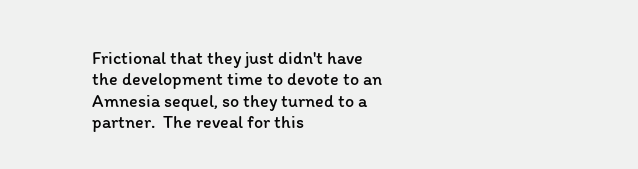Frictional that they just didn't have the development time to devote to an Amnesia sequel, so they turned to a partner.  The reveal for this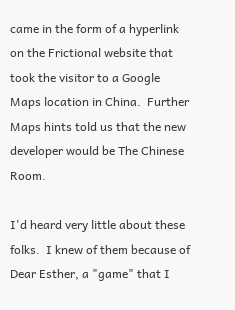came in the form of a hyperlink on the Frictional website that took the visitor to a Google Maps location in China.  Further Maps hints told us that the new developer would be The Chinese Room.

I'd heard very little about these folks.  I knew of them because of Dear Esther, a "game" that I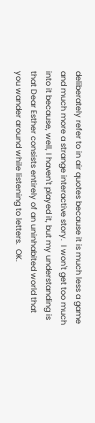deliberately refer to in air quotes because it is much less a game and much more a strange interactive story.  I won't get too much into it because, well, I haven't played it, but my understanding is that Dear Esther consists entirely of an uninhabited world that you wander around while listening to letters.  OK.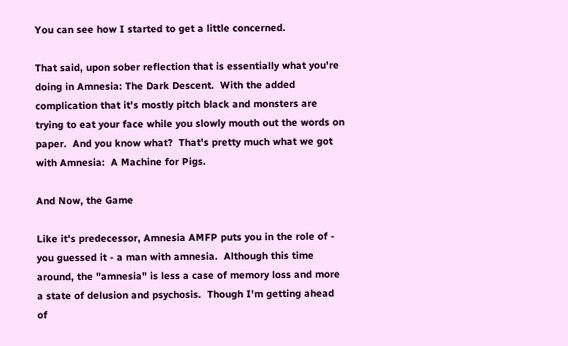You can see how I started to get a little concerned.

That said, upon sober reflection that is essentially what you're doing in Amnesia: The Dark Descent.  With the added complication that it's mostly pitch black and monsters are trying to eat your face while you slowly mouth out the words on paper.  And you know what?  That's pretty much what we got with Amnesia:  A Machine for Pigs.

And Now, the Game

Like it's predecessor, Amnesia AMFP puts you in the role of - you guessed it - a man with amnesia.  Although this time around, the "amnesia" is less a case of memory loss and more a state of delusion and psychosis.  Though I'm getting ahead of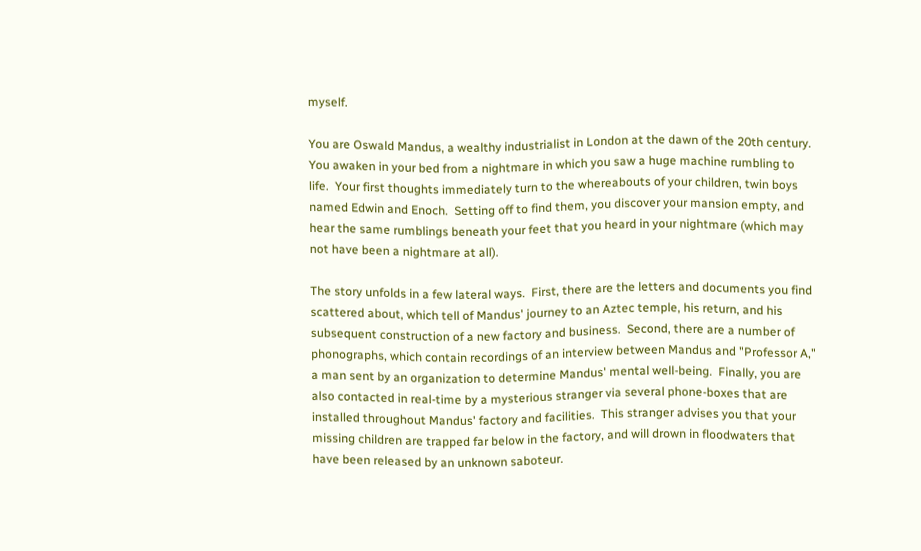myself.

You are Oswald Mandus, a wealthy industrialist in London at the dawn of the 20th century.  You awaken in your bed from a nightmare in which you saw a huge machine rumbling to life.  Your first thoughts immediately turn to the whereabouts of your children, twin boys named Edwin and Enoch.  Setting off to find them, you discover your mansion empty, and hear the same rumblings beneath your feet that you heard in your nightmare (which may not have been a nightmare at all).

The story unfolds in a few lateral ways.  First, there are the letters and documents you find scattered about, which tell of Mandus' journey to an Aztec temple, his return, and his subsequent construction of a new factory and business.  Second, there are a number of phonographs, which contain recordings of an interview between Mandus and "Professor A," a man sent by an organization to determine Mandus' mental well-being.  Finally, you are also contacted in real-time by a mysterious stranger via several phone-boxes that are installed throughout Mandus' factory and facilities.  This stranger advises you that your missing children are trapped far below in the factory, and will drown in floodwaters that have been released by an unknown saboteur.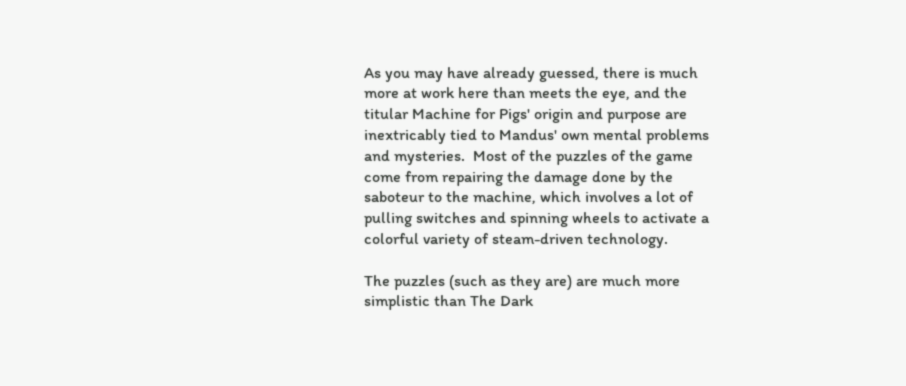As you may have already guessed, there is much more at work here than meets the eye, and the titular Machine for Pigs' origin and purpose are inextricably tied to Mandus' own mental problems and mysteries.  Most of the puzzles of the game come from repairing the damage done by the saboteur to the machine, which involves a lot of pulling switches and spinning wheels to activate a colorful variety of steam-driven technology.

The puzzles (such as they are) are much more simplistic than The Dark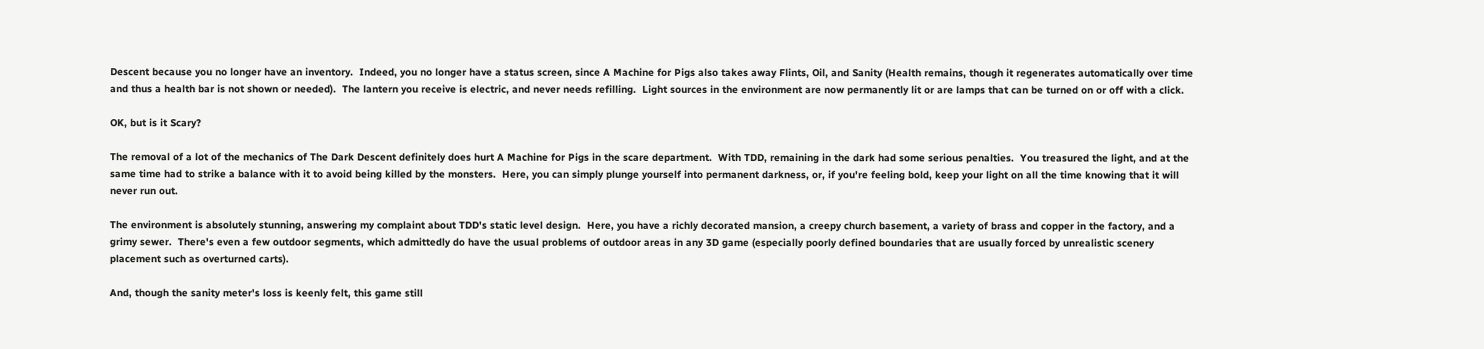Descent because you no longer have an inventory.  Indeed, you no longer have a status screen, since A Machine for Pigs also takes away Flints, Oil, and Sanity (Health remains, though it regenerates automatically over time and thus a health bar is not shown or needed).  The lantern you receive is electric, and never needs refilling.  Light sources in the environment are now permanently lit or are lamps that can be turned on or off with a click.

OK, but is it Scary?

The removal of a lot of the mechanics of The Dark Descent definitely does hurt A Machine for Pigs in the scare department.  With TDD, remaining in the dark had some serious penalties.  You treasured the light, and at the same time had to strike a balance with it to avoid being killed by the monsters.  Here, you can simply plunge yourself into permanent darkness, or, if you're feeling bold, keep your light on all the time knowing that it will never run out.

The environment is absolutely stunning, answering my complaint about TDD's static level design.  Here, you have a richly decorated mansion, a creepy church basement, a variety of brass and copper in the factory, and a grimy sewer.  There's even a few outdoor segments, which admittedly do have the usual problems of outdoor areas in any 3D game (especially poorly defined boundaries that are usually forced by unrealistic scenery placement such as overturned carts).

And, though the sanity meter's loss is keenly felt, this game still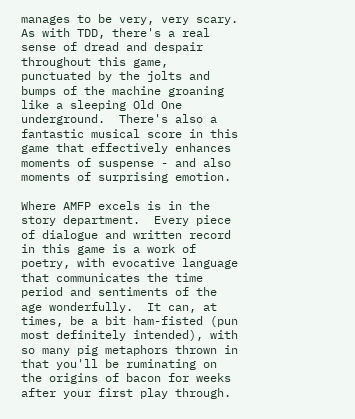manages to be very, very scary.  As with TDD, there's a real sense of dread and despair throughout this game, punctuated by the jolts and bumps of the machine groaning like a sleeping Old One underground.  There's also a fantastic musical score in this game that effectively enhances moments of suspense - and also moments of surprising emotion.

Where AMFP excels is in the story department.  Every piece of dialogue and written record in this game is a work of poetry, with evocative language that communicates the time period and sentiments of the age wonderfully.  It can, at times, be a bit ham-fisted (pun most definitely intended), with so many pig metaphors thrown in that you'll be ruminating on the origins of bacon for weeks after your first play through.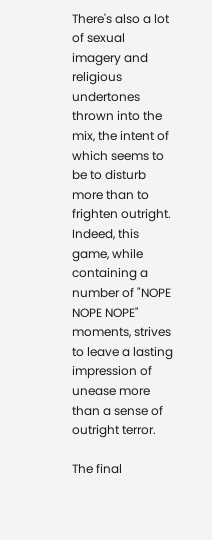There's also a lot of sexual imagery and religious undertones thrown into the mix, the intent of which seems to be to disturb more than to frighten outright.  Indeed, this game, while containing a number of "NOPE NOPE NOPE" moments, strives to leave a lasting impression of unease more than a sense of outright terror.

The final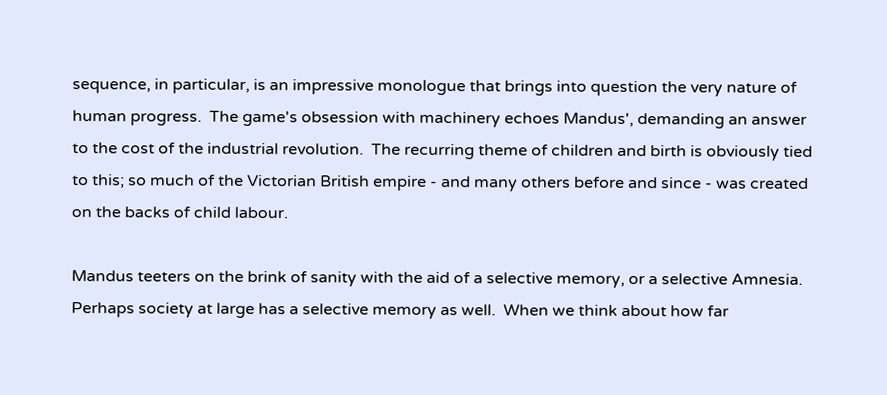sequence, in particular, is an impressive monologue that brings into question the very nature of human progress.  The game's obsession with machinery echoes Mandus', demanding an answer to the cost of the industrial revolution.  The recurring theme of children and birth is obviously tied to this; so much of the Victorian British empire - and many others before and since - was created on the backs of child labour.

Mandus teeters on the brink of sanity with the aid of a selective memory, or a selective Amnesia.  Perhaps society at large has a selective memory as well.  When we think about how far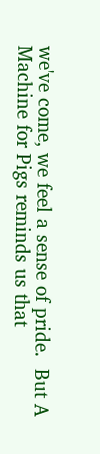we've come, we feel a sense of pride.  But A Machine for Pigs reminds us that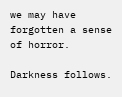we may have forgotten a sense of horror.

Darkness follows.